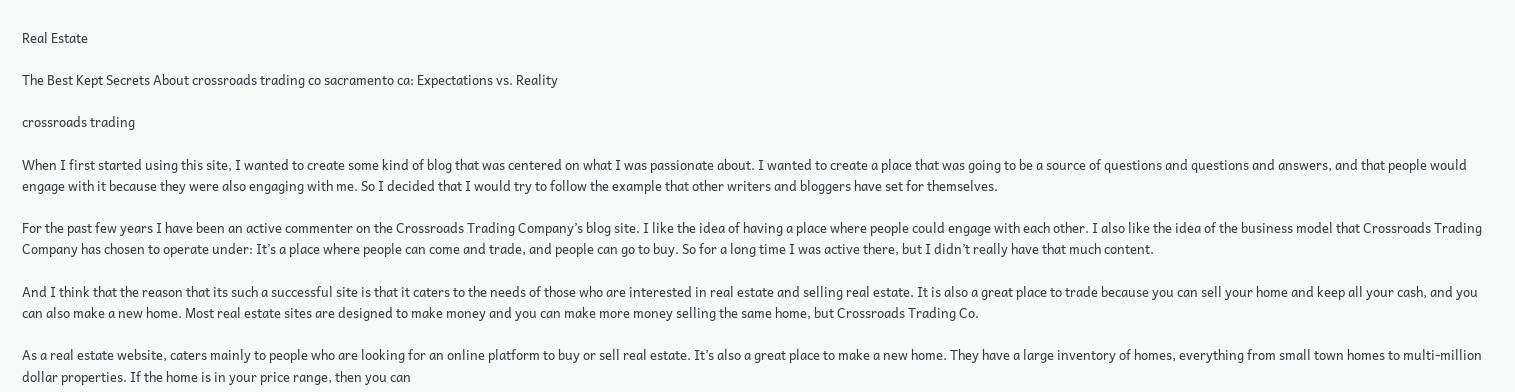Real Estate

The Best Kept Secrets About crossroads trading co sacramento ca: Expectations vs. Reality

crossroads trading

When I first started using this site, I wanted to create some kind of blog that was centered on what I was passionate about. I wanted to create a place that was going to be a source of questions and questions and answers, and that people would engage with it because they were also engaging with me. So I decided that I would try to follow the example that other writers and bloggers have set for themselves.

For the past few years I have been an active commenter on the Crossroads Trading Company’s blog site. I like the idea of having a place where people could engage with each other. I also like the idea of the business model that Crossroads Trading Company has chosen to operate under: It’s a place where people can come and trade, and people can go to buy. So for a long time I was active there, but I didn’t really have that much content.

And I think that the reason that its such a successful site is that it caters to the needs of those who are interested in real estate and selling real estate. It is also a great place to trade because you can sell your home and keep all your cash, and you can also make a new home. Most real estate sites are designed to make money and you can make more money selling the same home, but Crossroads Trading Co.

As a real estate website, caters mainly to people who are looking for an online platform to buy or sell real estate. It’s also a great place to make a new home. They have a large inventory of homes, everything from small town homes to multi-million dollar properties. If the home is in your price range, then you can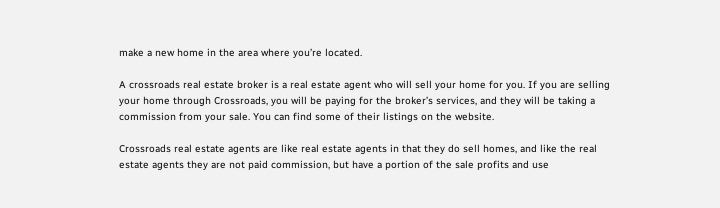make a new home in the area where you’re located.

A crossroads real estate broker is a real estate agent who will sell your home for you. If you are selling your home through Crossroads, you will be paying for the broker’s services, and they will be taking a commission from your sale. You can find some of their listings on the website.

Crossroads real estate agents are like real estate agents in that they do sell homes, and like the real estate agents they are not paid commission, but have a portion of the sale profits and use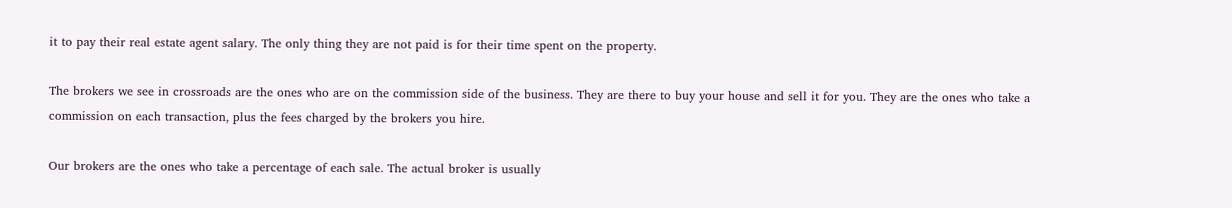it to pay their real estate agent salary. The only thing they are not paid is for their time spent on the property.

The brokers we see in crossroads are the ones who are on the commission side of the business. They are there to buy your house and sell it for you. They are the ones who take a commission on each transaction, plus the fees charged by the brokers you hire.

Our brokers are the ones who take a percentage of each sale. The actual broker is usually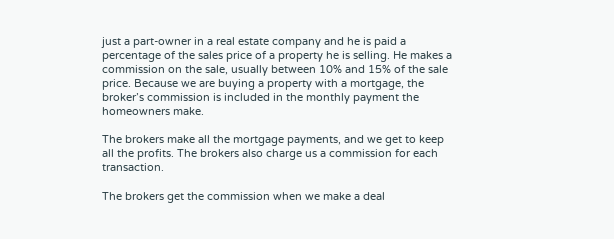just a part-owner in a real estate company and he is paid a percentage of the sales price of a property he is selling. He makes a commission on the sale, usually between 10% and 15% of the sale price. Because we are buying a property with a mortgage, the broker’s commission is included in the monthly payment the homeowners make.

The brokers make all the mortgage payments, and we get to keep all the profits. The brokers also charge us a commission for each transaction.

The brokers get the commission when we make a deal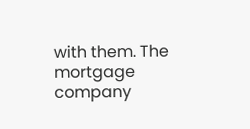with them. The mortgage company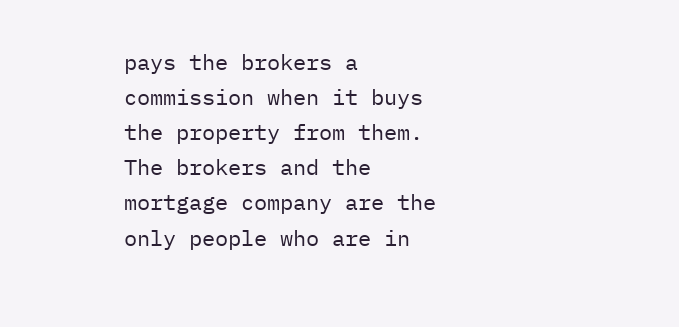pays the brokers a commission when it buys the property from them. The brokers and the mortgage company are the only people who are in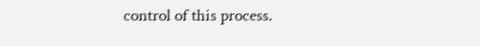control of this process.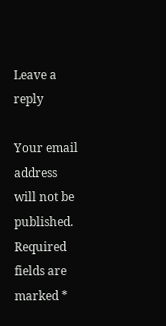Leave a reply

Your email address will not be published. Required fields are marked *